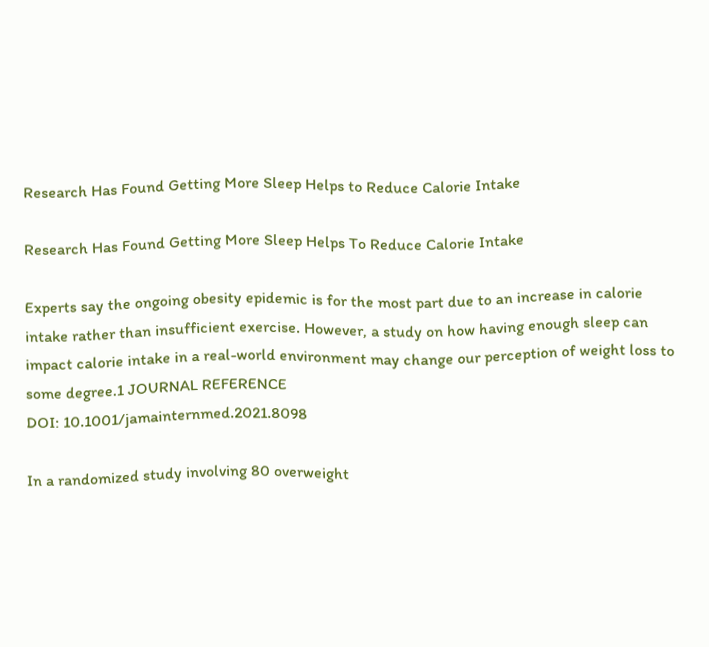Research Has Found Getting More Sleep Helps to Reduce Calorie Intake

Research Has Found Getting More Sleep Helps To Reduce Calorie Intake

Experts say the ongoing obesity epidemic is for the most part due to an increase in calorie intake rather than insufficient exercise. However, a study on how having enough sleep can impact calorie intake in a real-world environment may change our perception of weight loss to some degree.1 JOURNAL REFERENCE
DOI: 10.1001/jamainternmed.2021.8098

In a randomized study involving 80 overweight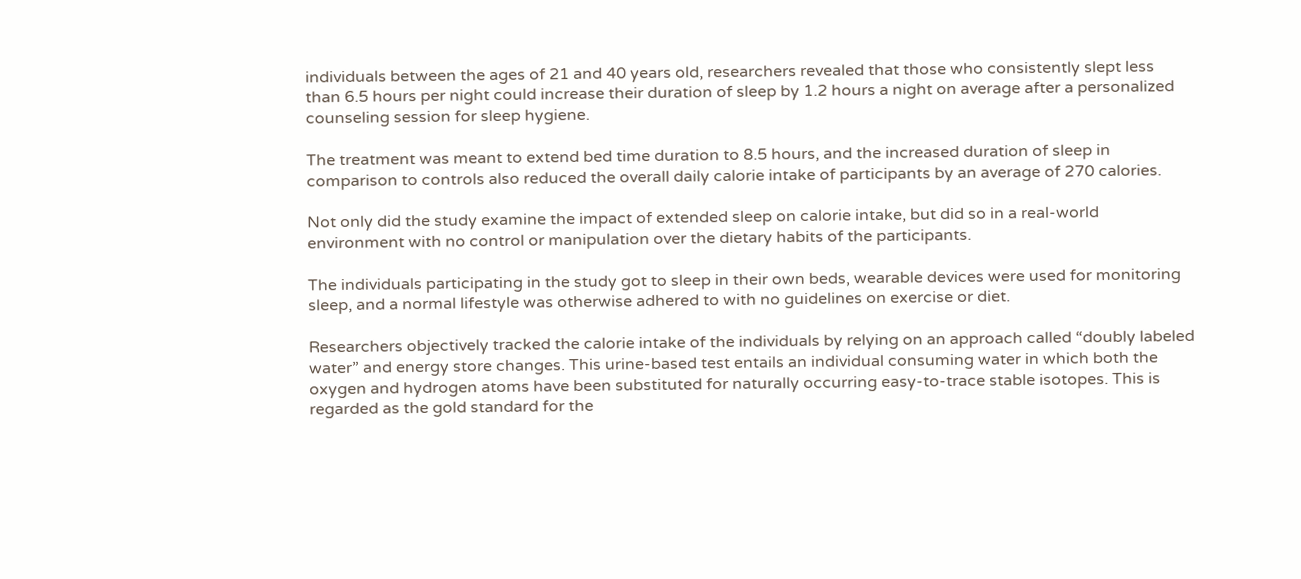individuals between the ages of 21 and 40 years old, researchers revealed that those who consistently slept less than 6.5 hours per night could increase their duration of sleep by 1.2 hours a night on average after a personalized counseling session for sleep hygiene.

The treatment was meant to extend bed time duration to 8.5 hours, and the increased duration of sleep in comparison to controls also reduced the overall daily calorie intake of participants by an average of 270 calories.

Not only did the study examine the impact of extended sleep on calorie intake, but did so in a real-world environment with no control or manipulation over the dietary habits of the participants.

The individuals participating in the study got to sleep in their own beds, wearable devices were used for monitoring sleep, and a normal lifestyle was otherwise adhered to with no guidelines on exercise or diet.

Researchers objectively tracked the calorie intake of the individuals by relying on an approach called “doubly labeled water” and energy store changes. This urine-based test entails an individual consuming water in which both the oxygen and hydrogen atoms have been substituted for naturally occurring easy-to-trace stable isotopes. This is regarded as the gold standard for the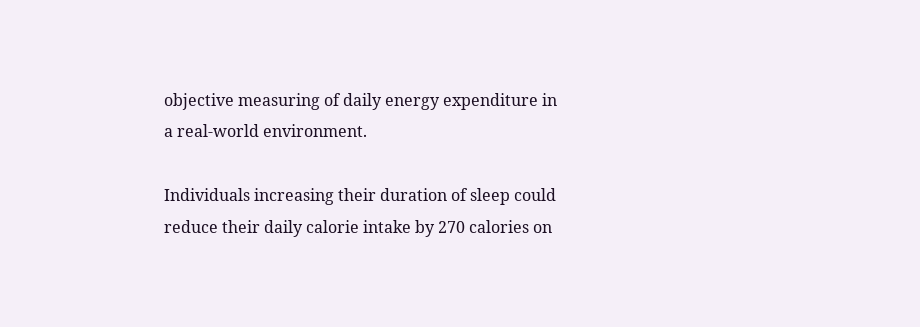objective measuring of daily energy expenditure in a real-world environment.

Individuals increasing their duration of sleep could reduce their daily calorie intake by 270 calories on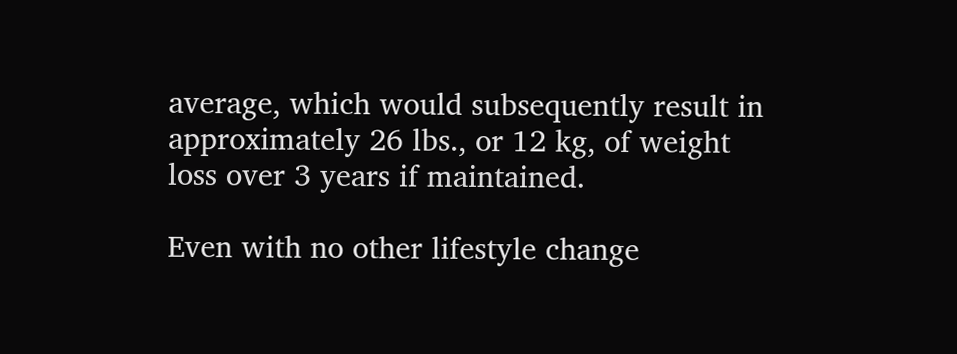average, which would subsequently result in approximately 26 lbs., or 12 kg, of weight loss over 3 years if maintained.

Even with no other lifestyle change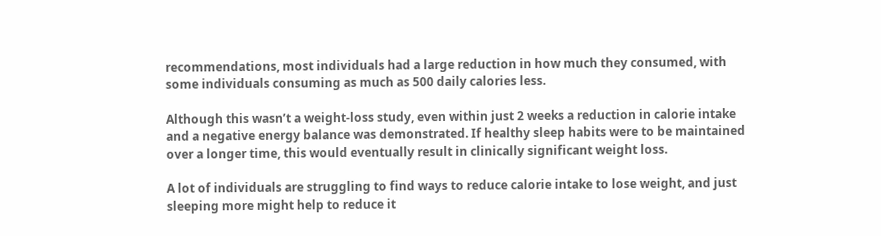recommendations, most individuals had a large reduction in how much they consumed, with some individuals consuming as much as 500 daily calories less.

Although this wasn’t a weight-loss study, even within just 2 weeks a reduction in calorie intake and a negative energy balance was demonstrated. If healthy sleep habits were to be maintained over a longer time, this would eventually result in clinically significant weight loss.

A lot of individuals are struggling to find ways to reduce calorie intake to lose weight, and just sleeping more might help to reduce it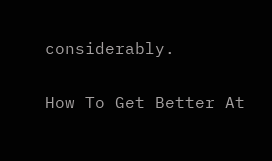considerably.

How To Get Better At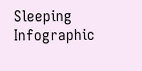Sleeping Infographic